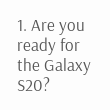1. Are you ready for the Galaxy S20?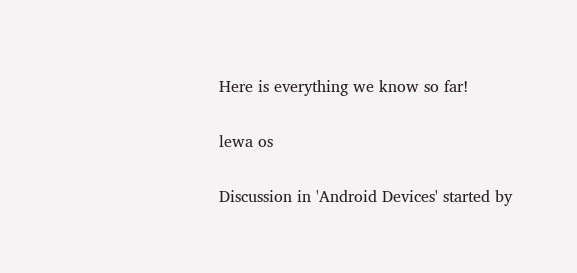Here is everything we know so far!

lewa os

Discussion in 'Android Devices' started by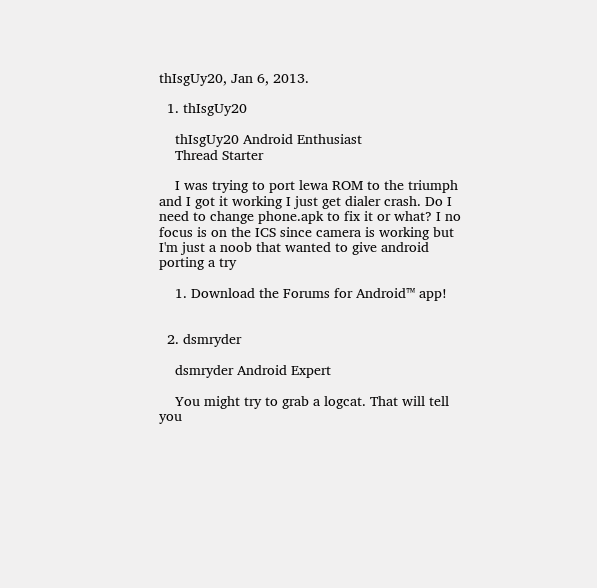thIsgUy20, Jan 6, 2013.

  1. thIsgUy20

    thIsgUy20 Android Enthusiast
    Thread Starter

    I was trying to port lewa ROM to the triumph and I got it working I just get dialer crash. Do I need to change phone.apk to fix it or what? I no focus is on the ICS since camera is working but I'm just a noob that wanted to give android porting a try

    1. Download the Forums for Android™ app!


  2. dsmryder

    dsmryder Android Expert

    You might try to grab a logcat. That will tell you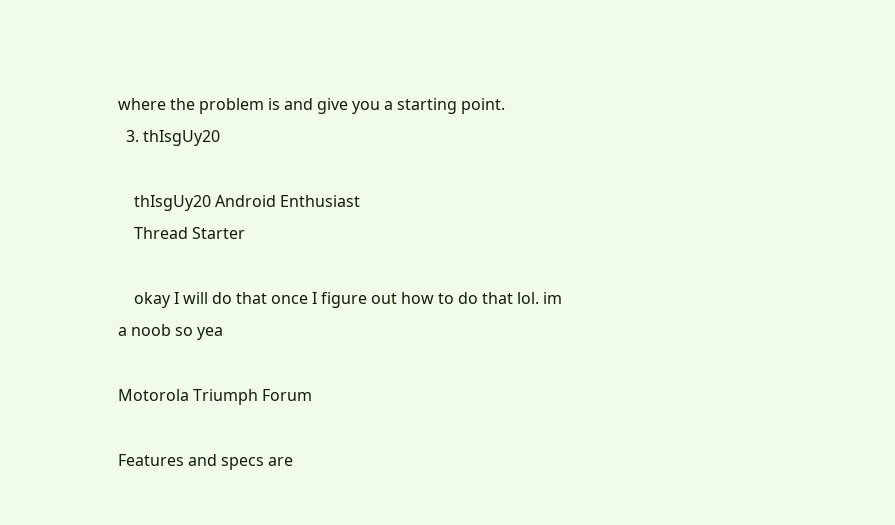where the problem is and give you a starting point.
  3. thIsgUy20

    thIsgUy20 Android Enthusiast
    Thread Starter

    okay I will do that once I figure out how to do that lol. im a noob so yea

Motorola Triumph Forum

Features and specs are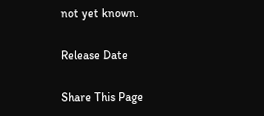not yet known.

Release Date

Share This Page